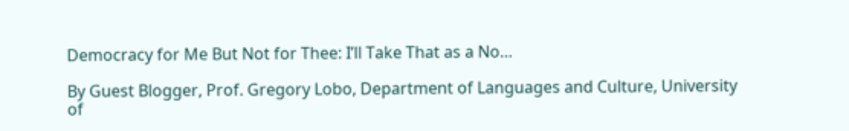Democracy for Me But Not for Thee: I’ll Take That as a No…

By Guest Blogger, Prof. Gregory Lobo, Department of Languages and Culture, University of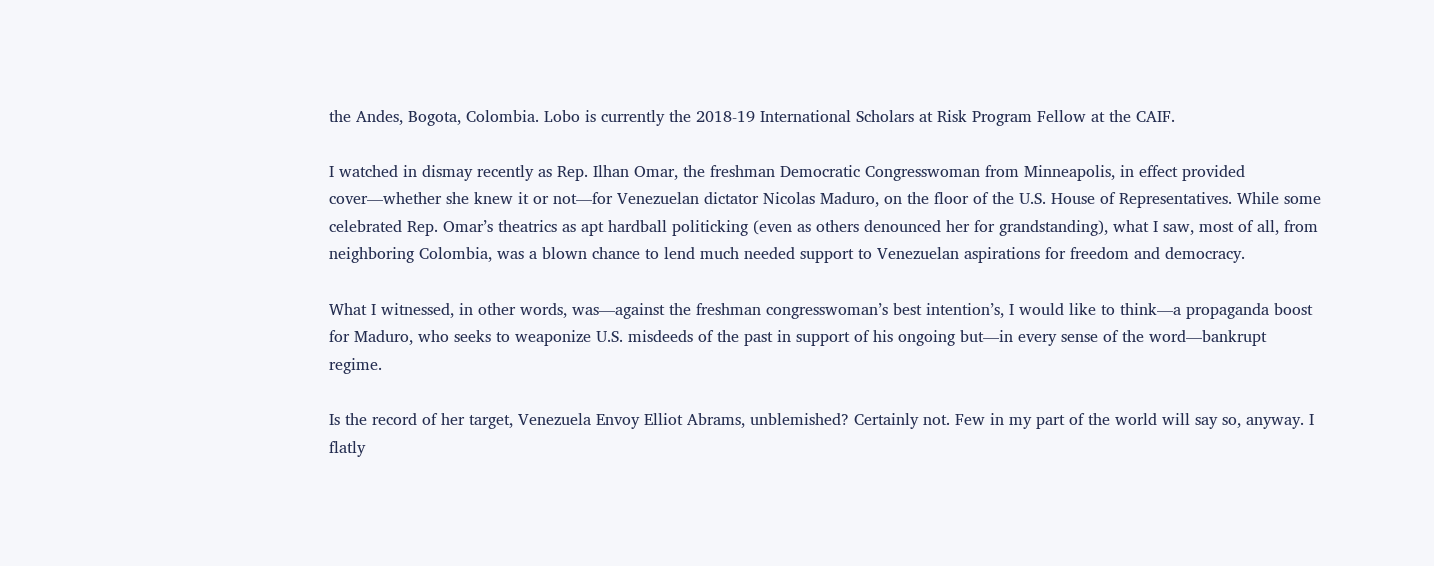the Andes, Bogota, Colombia. Lobo is currently the 2018-19 International Scholars at Risk Program Fellow at the CAIF.

I watched in dismay recently as Rep. Ilhan Omar, the freshman Democratic Congresswoman from Minneapolis, in effect provided cover—whether she knew it or not—for Venezuelan dictator Nicolas Maduro, on the floor of the U.S. House of Representatives. While some celebrated Rep. Omar’s theatrics as apt hardball politicking (even as others denounced her for grandstanding), what I saw, most of all, from neighboring Colombia, was a blown chance to lend much needed support to Venezuelan aspirations for freedom and democracy.

What I witnessed, in other words, was—against the freshman congresswoman’s best intention’s, I would like to think—a propaganda boost for Maduro, who seeks to weaponize U.S. misdeeds of the past in support of his ongoing but—in every sense of the word—bankrupt regime.

Is the record of her target, Venezuela Envoy Elliot Abrams, unblemished? Certainly not. Few in my part of the world will say so, anyway. I flatly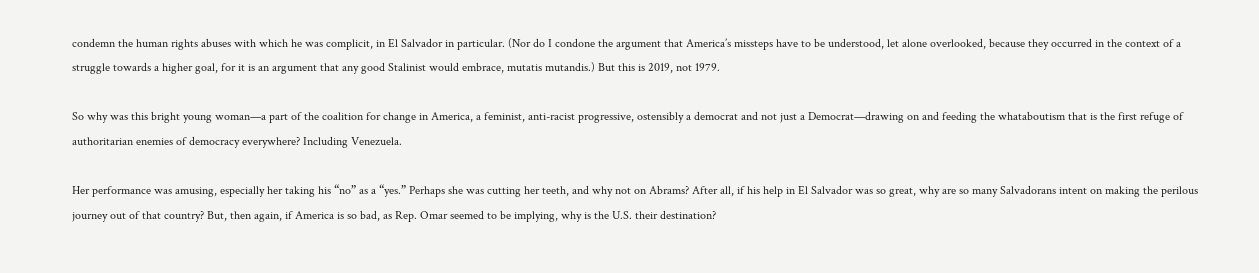condemn the human rights abuses with which he was complicit, in El Salvador in particular. (Nor do I condone the argument that America’s missteps have to be understood, let alone overlooked, because they occurred in the context of a struggle towards a higher goal, for it is an argument that any good Stalinist would embrace, mutatis mutandis.) But this is 2019, not 1979.

So why was this bright young woman—a part of the coalition for change in America, a feminist, anti-racist progressive, ostensibly a democrat and not just a Democrat—drawing on and feeding the whataboutism that is the first refuge of authoritarian enemies of democracy everywhere? Including Venezuela.

Her performance was amusing, especially her taking his “no” as a “yes.” Perhaps she was cutting her teeth, and why not on Abrams? After all, if his help in El Salvador was so great, why are so many Salvadorans intent on making the perilous journey out of that country? But, then again, if America is so bad, as Rep. Omar seemed to be implying, why is the U.S. their destination?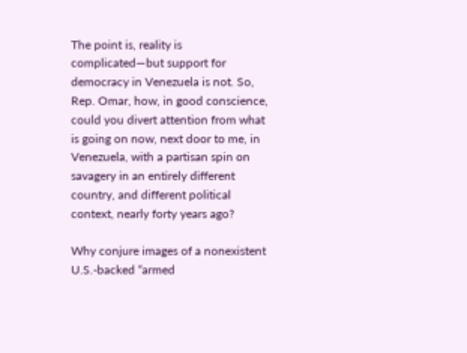The point is, reality is complicated—but support for democracy in Venezuela is not. So, Rep. Omar, how, in good conscience, could you divert attention from what is going on now, next door to me, in Venezuela, with a partisan spin on savagery in an entirely different country, and different political context, nearly forty years ago?

Why conjure images of a nonexistent U.S.-backed “armed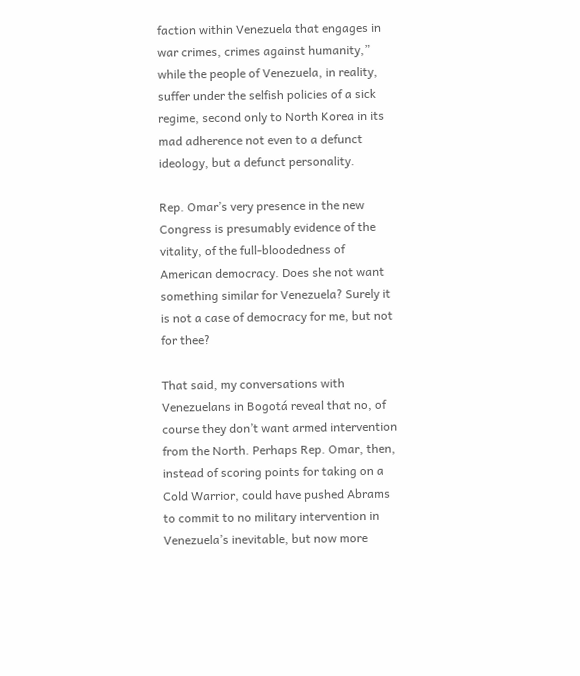faction within Venezuela that engages in war crimes, crimes against humanity,” while the people of Venezuela, in reality, suffer under the selfish policies of a sick regime, second only to North Korea in its mad adherence not even to a defunct ideology, but a defunct personality.

Rep. Omar’s very presence in the new Congress is presumably evidence of the vitality, of the full-bloodedness of American democracy. Does she not want something similar for Venezuela? Surely it is not a case of democracy for me, but not for thee?

That said, my conversations with Venezuelans in Bogotá reveal that no, of course they don’t want armed intervention from the North. Perhaps Rep. Omar, then, instead of scoring points for taking on a Cold Warrior, could have pushed Abrams to commit to no military intervention in Venezuela’s inevitable, but now more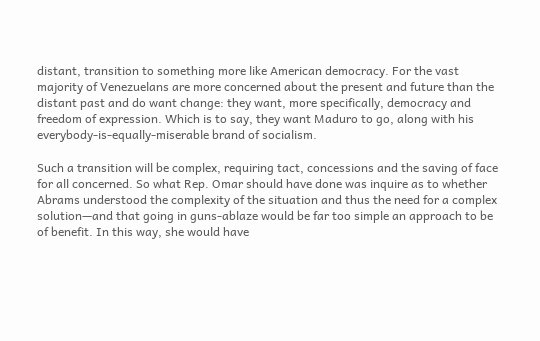distant, transition to something more like American democracy. For the vast majority of Venezuelans are more concerned about the present and future than the distant past and do want change: they want, more specifically, democracy and freedom of expression. Which is to say, they want Maduro to go, along with his everybody-is-equally-miserable brand of socialism.

Such a transition will be complex, requiring tact, concessions and the saving of face for all concerned. So what Rep. Omar should have done was inquire as to whether Abrams understood the complexity of the situation and thus the need for a complex solution—and that going in guns-ablaze would be far too simple an approach to be of benefit. In this way, she would have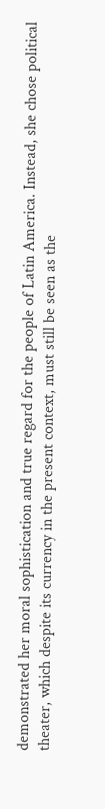demonstrated her moral sophistication and true regard for the people of Latin America. Instead, she chose political theater, which despite its currency in the present context, must still be seen as the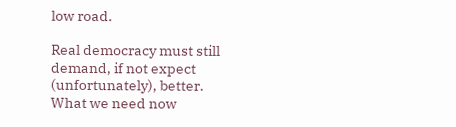low road.

Real democracy must still demand, if not expect (unfortunately), better. What we need now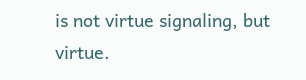is not virtue signaling, but virtue.